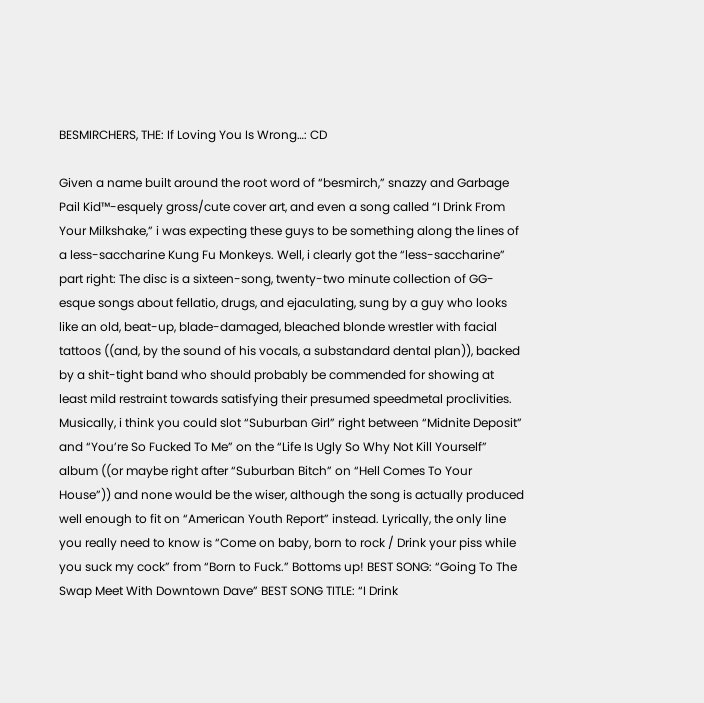BESMIRCHERS, THE: If Loving You Is Wrong…: CD

Given a name built around the root word of “besmirch,” snazzy and Garbage Pail Kid™-esquely gross/cute cover art, and even a song called “I Drink From Your Milkshake,” i was expecting these guys to be something along the lines of a less-saccharine Kung Fu Monkeys. Well, i clearly got the “less-saccharine” part right: The disc is a sixteen-song, twenty-two minute collection of GG-esque songs about fellatio, drugs, and ejaculating, sung by a guy who looks like an old, beat-up, blade-damaged, bleached blonde wrestler with facial tattoos ((and, by the sound of his vocals, a substandard dental plan)), backed by a shit-tight band who should probably be commended for showing at least mild restraint towards satisfying their presumed speedmetal proclivities. Musically, i think you could slot “Suburban Girl” right between “Midnite Deposit” and “You’re So Fucked To Me” on the “Life Is Ugly So Why Not Kill Yourself” album ((or maybe right after “Suburban Bitch” on “Hell Comes To Your House”)) and none would be the wiser, although the song is actually produced well enough to fit on “American Youth Report” instead. Lyrically, the only line you really need to know is “Come on baby, born to rock / Drink your piss while you suck my cock” from “Born to Fuck.” Bottoms up! BEST SONG: “Going To The Swap Meet With Downtown Dave” BEST SONG TITLE: “I Drink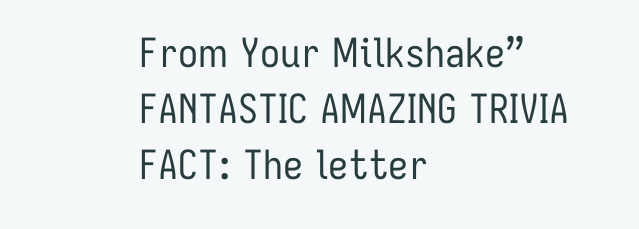From Your Milkshake” FANTASTIC AMAZING TRIVIA FACT: The letter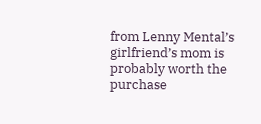from Lenny Mental’s girlfriend’s mom is probably worth the purchase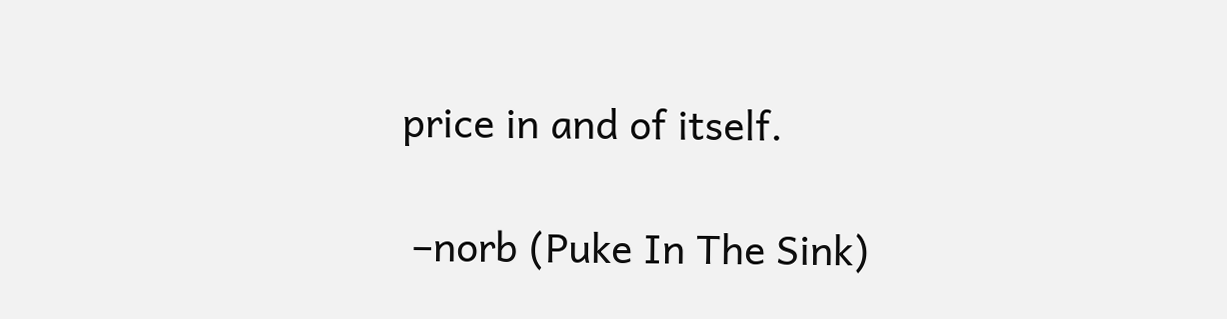price in and of itself.

 –norb (Puke In The Sink)